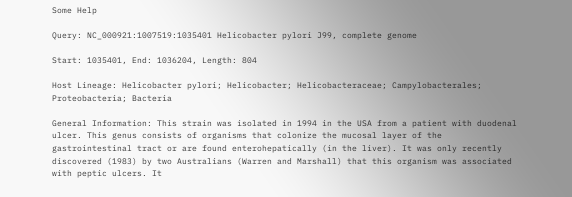Some Help

Query: NC_000921:1007519:1035401 Helicobacter pylori J99, complete genome

Start: 1035401, End: 1036204, Length: 804

Host Lineage: Helicobacter pylori; Helicobacter; Helicobacteraceae; Campylobacterales; Proteobacteria; Bacteria

General Information: This strain was isolated in 1994 in the USA from a patient with duodenal ulcer. This genus consists of organisms that colonize the mucosal layer of the gastrointestinal tract or are found enterohepatically (in the liver). It was only recently discovered (1983) by two Australians (Warren and Marshall) that this organism was associated with peptic ulcers. It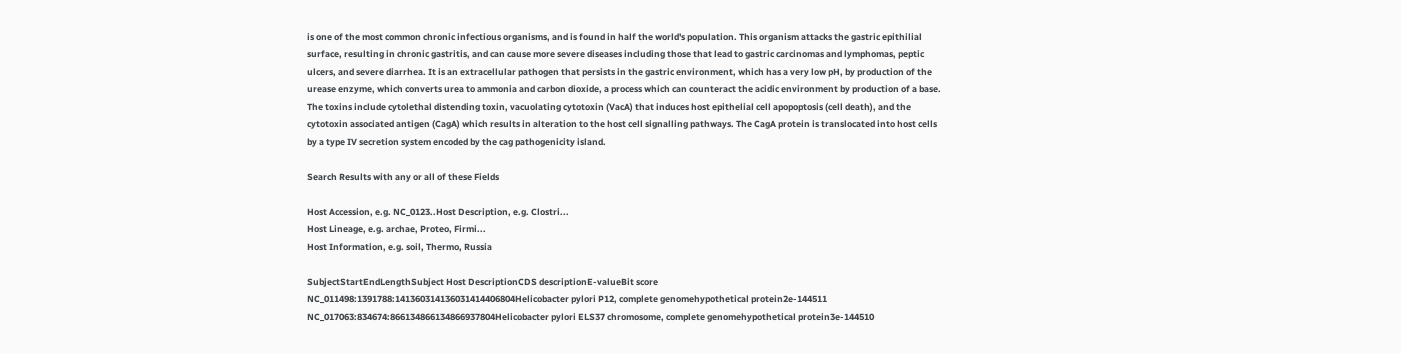is one of the most common chronic infectious organisms, and is found in half the world's population. This organism attacks the gastric epithilial surface, resulting in chronic gastritis, and can cause more severe diseases including those that lead to gastric carcinomas and lymphomas, peptic ulcers, and severe diarrhea. It is an extracellular pathogen that persists in the gastric environment, which has a very low pH, by production of the urease enzyme, which converts urea to ammonia and carbon dioxide, a process which can counteract the acidic environment by production of a base. The toxins include cytolethal distending toxin, vacuolating cytotoxin (VacA) that induces host epithelial cell apopoptosis (cell death), and the cytotoxin associated antigen (CagA) which results in alteration to the host cell signalling pathways. The CagA protein is translocated into host cells by a type IV secretion system encoded by the cag pathogenicity island.

Search Results with any or all of these Fields

Host Accession, e.g. NC_0123..Host Description, e.g. Clostri...
Host Lineage, e.g. archae, Proteo, Firmi...
Host Information, e.g. soil, Thermo, Russia

SubjectStartEndLengthSubject Host DescriptionCDS descriptionE-valueBit score
NC_011498:1391788:141360314136031414406804Helicobacter pylori P12, complete genomehypothetical protein2e-144511
NC_017063:834674:866134866134866937804Helicobacter pylori ELS37 chromosome, complete genomehypothetical protein3e-144510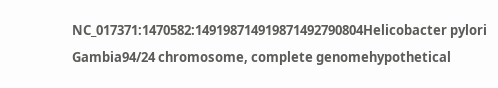NC_017371:1470582:149198714919871492790804Helicobacter pylori Gambia94/24 chromosome, complete genomehypothetical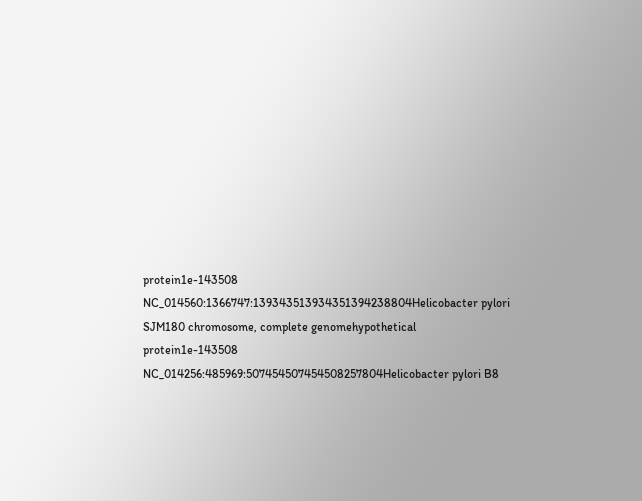protein1e-143508
NC_014560:1366747:139343513934351394238804Helicobacter pylori SJM180 chromosome, complete genomehypothetical protein1e-143508
NC_014256:485969:507454507454508257804Helicobacter pylori B8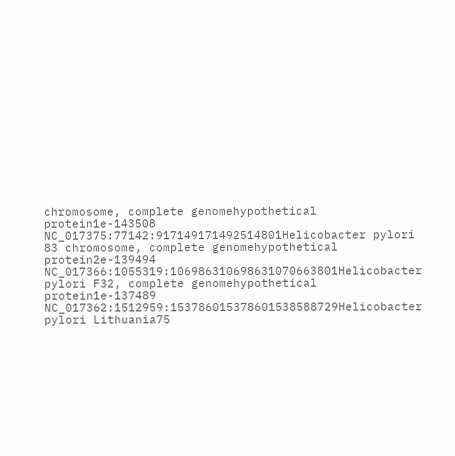chromosome, complete genomehypothetical protein1e-143508
NC_017375:77142:917149171492514801Helicobacter pylori 83 chromosome, complete genomehypothetical protein2e-139494
NC_017366:1055319:106986310698631070663801Helicobacter pylori F32, complete genomehypothetical protein1e-137489
NC_017362:1512959:153786015378601538588729Helicobacter pylori Lithuania75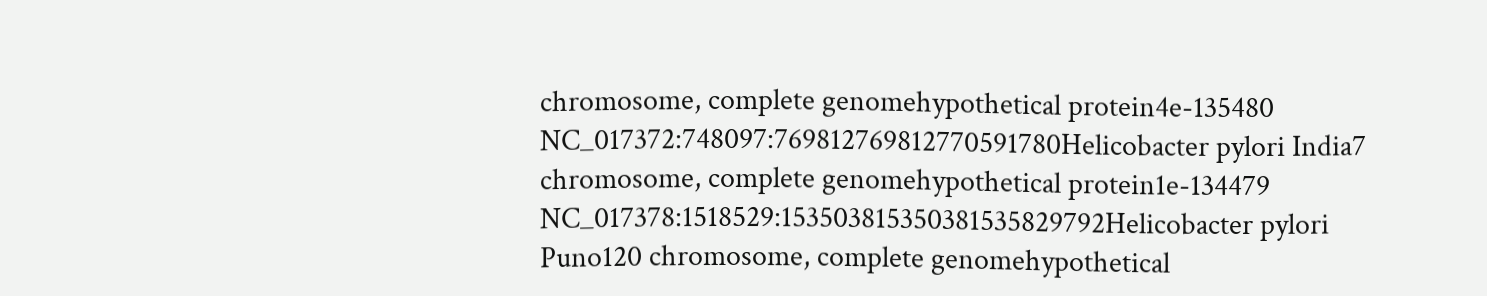chromosome, complete genomehypothetical protein4e-135480
NC_017372:748097:769812769812770591780Helicobacter pylori India7 chromosome, complete genomehypothetical protein1e-134479
NC_017378:1518529:153503815350381535829792Helicobacter pylori Puno120 chromosome, complete genomehypothetical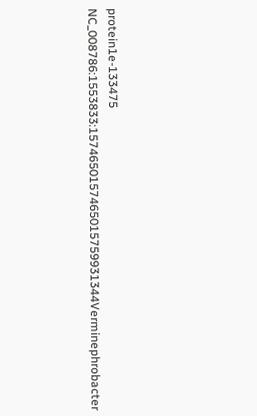protein1e-133475
NC_008786:1553833:1574650157465015759931344Verminephrobacter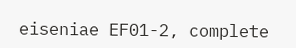eiseniae EF01-2, complete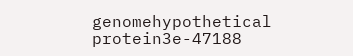genomehypothetical protein3e-47188